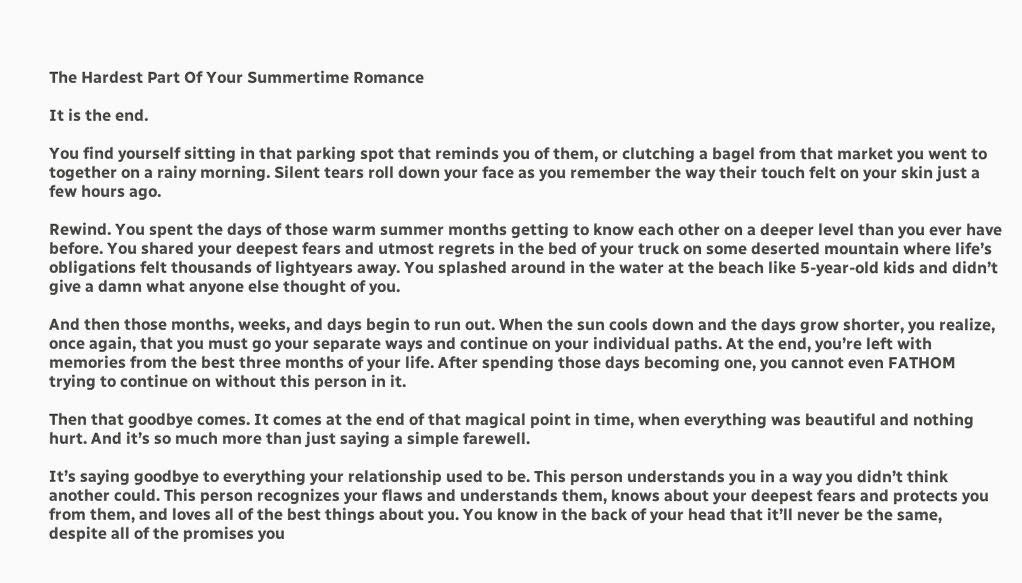The Hardest Part Of Your Summertime Romance

It is the end.

You find yourself sitting in that parking spot that reminds you of them, or clutching a bagel from that market you went to together on a rainy morning. Silent tears roll down your face as you remember the way their touch felt on your skin just a few hours ago.

Rewind. You spent the days of those warm summer months getting to know each other on a deeper level than you ever have before. You shared your deepest fears and utmost regrets in the bed of your truck on some deserted mountain where life’s obligations felt thousands of lightyears away. You splashed around in the water at the beach like 5-year-old kids and didn’t give a damn what anyone else thought of you.

And then those months, weeks, and days begin to run out. When the sun cools down and the days grow shorter, you realize, once again, that you must go your separate ways and continue on your individual paths. At the end, you’re left with memories from the best three months of your life. After spending those days becoming one, you cannot even FATHOM trying to continue on without this person in it.

Then that goodbye comes. It comes at the end of that magical point in time, when everything was beautiful and nothing hurt. And it’s so much more than just saying a simple farewell.

It’s saying goodbye to everything your relationship used to be. This person understands you in a way you didn’t think another could. This person recognizes your flaws and understands them, knows about your deepest fears and protects you from them, and loves all of the best things about you. You know in the back of your head that it’ll never be the same, despite all of the promises you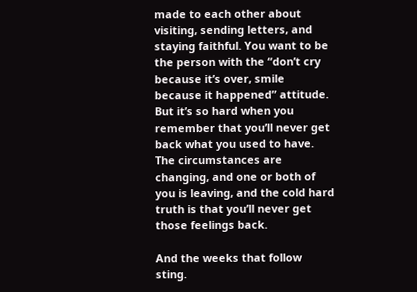made to each other about visiting, sending letters, and staying faithful. You want to be the person with the “don’t cry because it’s over, smile because it happened” attitude. But it’s so hard when you remember that you’ll never get back what you used to have. The circumstances are changing, and one or both of you is leaving, and the cold hard truth is that you’ll never get those feelings back.

And the weeks that follow sting.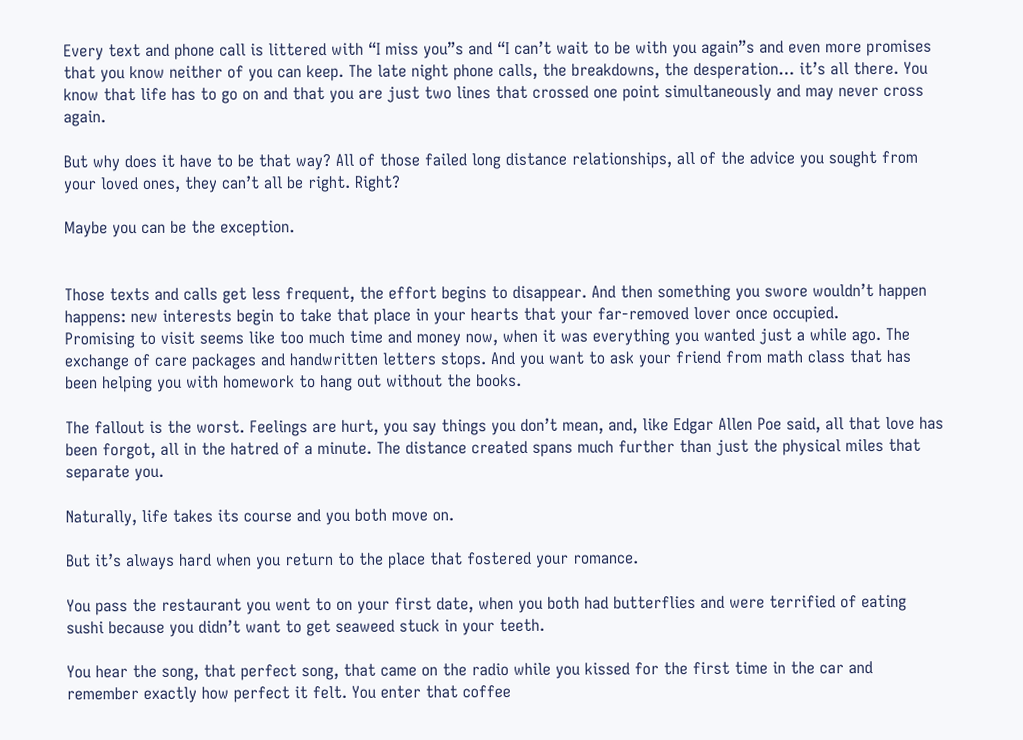Every text and phone call is littered with “I miss you”s and “I can’t wait to be with you again”s and even more promises that you know neither of you can keep. The late night phone calls, the breakdowns, the desperation… it’s all there. You know that life has to go on and that you are just two lines that crossed one point simultaneously and may never cross again.

But why does it have to be that way? All of those failed long distance relationships, all of the advice you sought from your loved ones, they can’t all be right. Right?

Maybe you can be the exception.


Those texts and calls get less frequent, the effort begins to disappear. And then something you swore wouldn’t happen happens: new interests begin to take that place in your hearts that your far-removed lover once occupied.
Promising to visit seems like too much time and money now, when it was everything you wanted just a while ago. The exchange of care packages and handwritten letters stops. And you want to ask your friend from math class that has been helping you with homework to hang out without the books.

The fallout is the worst. Feelings are hurt, you say things you don’t mean, and, like Edgar Allen Poe said, all that love has been forgot, all in the hatred of a minute. The distance created spans much further than just the physical miles that separate you.

Naturally, life takes its course and you both move on.

But it’s always hard when you return to the place that fostered your romance.

You pass the restaurant you went to on your first date, when you both had butterflies and were terrified of eating sushi because you didn’t want to get seaweed stuck in your teeth.

You hear the song, that perfect song, that came on the radio while you kissed for the first time in the car and remember exactly how perfect it felt. You enter that coffee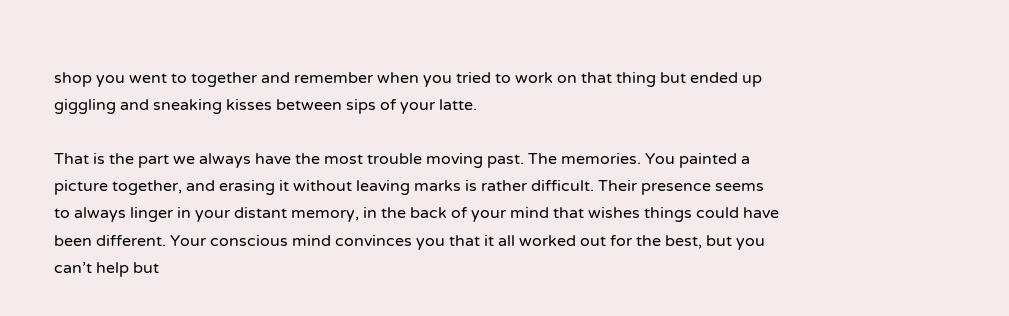shop you went to together and remember when you tried to work on that thing but ended up giggling and sneaking kisses between sips of your latte.

That is the part we always have the most trouble moving past. The memories. You painted a picture together, and erasing it without leaving marks is rather difficult. Their presence seems to always linger in your distant memory, in the back of your mind that wishes things could have been different. Your conscious mind convinces you that it all worked out for the best, but you can’t help but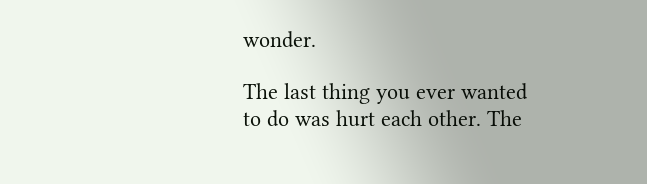wonder.

The last thing you ever wanted to do was hurt each other. The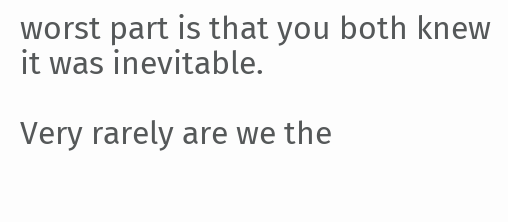worst part is that you both knew it was inevitable.

Very rarely are we the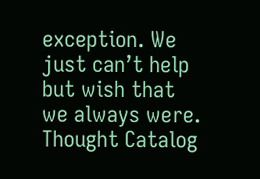exception. We just can’t help but wish that we always were. Thought Catalog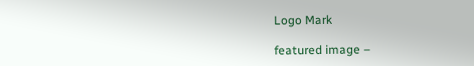Logo Mark

featured image –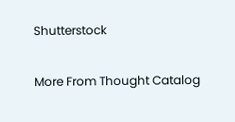Shutterstock

More From Thought Catalog